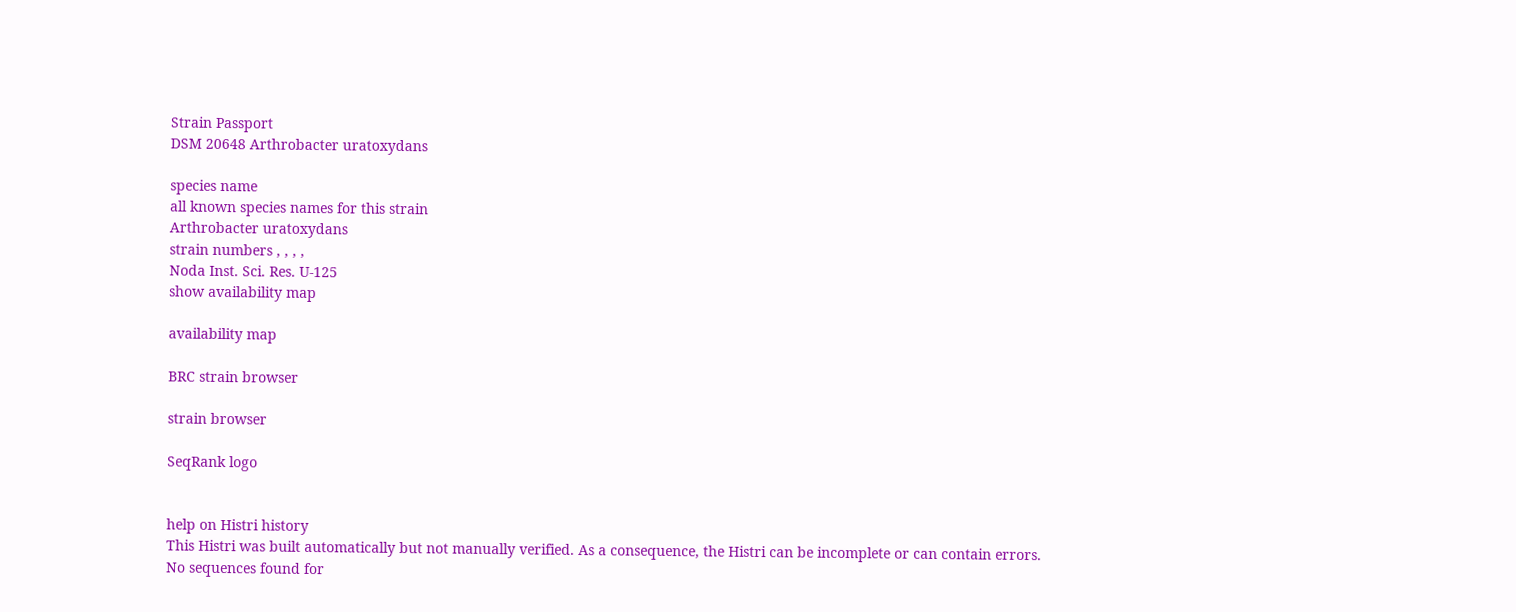Strain Passport
DSM 20648 Arthrobacter uratoxydans

species name
all known species names for this strain
Arthrobacter uratoxydans
strain numbers , , , ,
Noda Inst. Sci. Res. U-125
show availability map

availability map

BRC strain browser

strain browser

SeqRank logo


help on Histri history
This Histri was built automatically but not manually verified. As a consequence, the Histri can be incomplete or can contain errors.
No sequences found for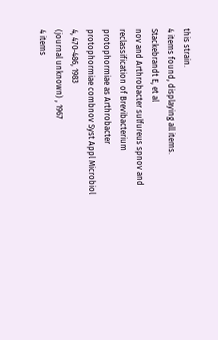this strain.
4 items found, displaying all items.
Stackebrandt E, et al
nov and Arthrobacter sulfureus spnov and reclassification of Brevibacterium protophormiae as Arthrobacter protophormiae combnov Syst Appl Microbiol 4, 470-486, 1983
(journal unknown) , 1967
4 items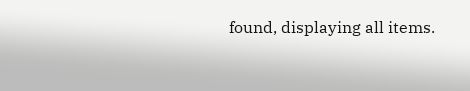found, displaying all items.